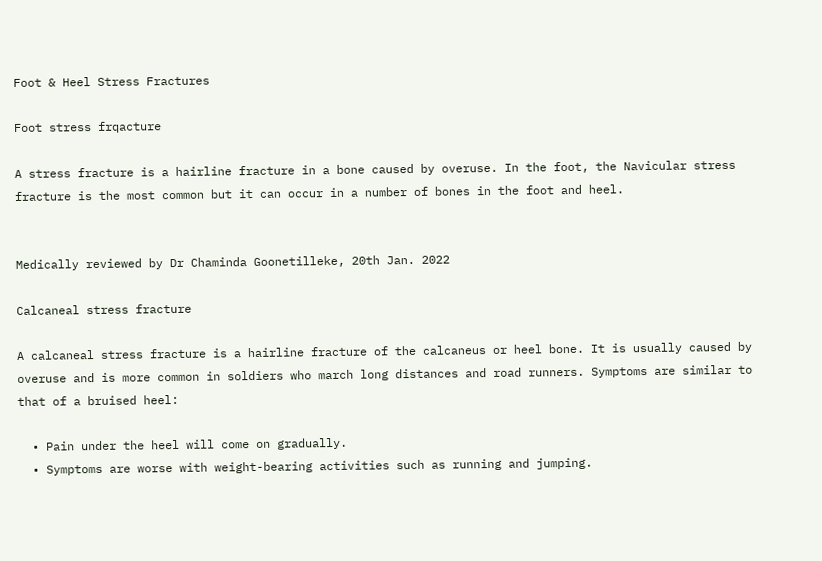Foot & Heel Stress Fractures

Foot stress frqacture

A stress fracture is a hairline fracture in a bone caused by overuse. In the foot, the Navicular stress fracture is the most common but it can occur in a number of bones in the foot and heel.


Medically reviewed by Dr Chaminda Goonetilleke, 20th Jan. 2022

Calcaneal stress fracture

A calcaneal stress fracture is a hairline fracture of the calcaneus or heel bone. It is usually caused by overuse and is more common in soldiers who march long distances and road runners. Symptoms are similar to that of a bruised heel:

  • Pain under the heel will come on gradually.
  • Symptoms are worse with weight-bearing activities such as running and jumping.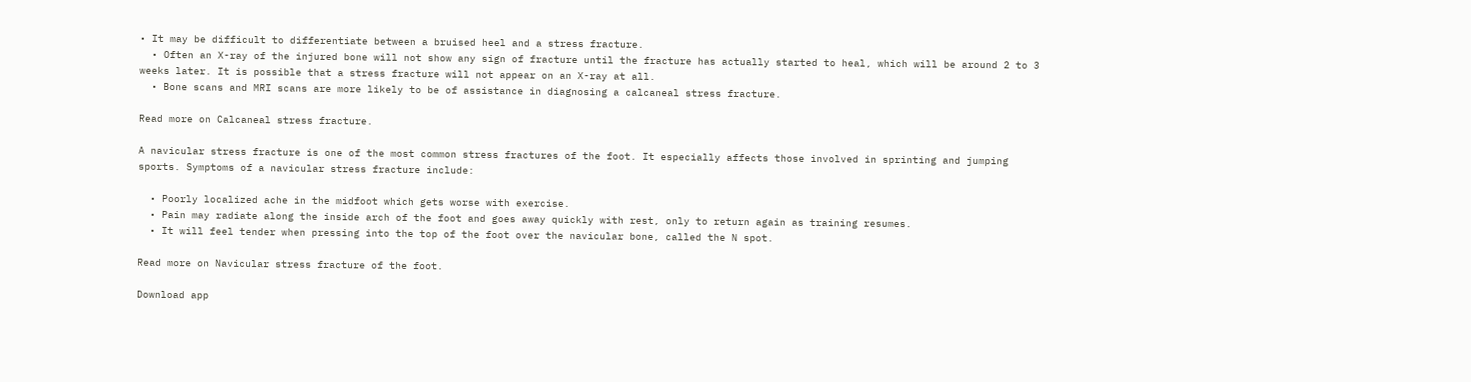• It may be difficult to differentiate between a bruised heel and a stress fracture.
  • Often an X-ray of the injured bone will not show any sign of fracture until the fracture has actually started to heal, which will be around 2 to 3 weeks later. It is possible that a stress fracture will not appear on an X-ray at all.
  • Bone scans and MRI scans are more likely to be of assistance in diagnosing a calcaneal stress fracture.

Read more on Calcaneal stress fracture.

A navicular stress fracture is one of the most common stress fractures of the foot. It especially affects those involved in sprinting and jumping sports. Symptoms of a navicular stress fracture include:

  • Poorly localized ache in the midfoot which gets worse with exercise.
  • Pain may radiate along the inside arch of the foot and goes away quickly with rest, only to return again as training resumes.
  • It will feel tender when pressing into the top of the foot over the navicular bone, called the N spot.

Read more on Navicular stress fracture of the foot.

Download app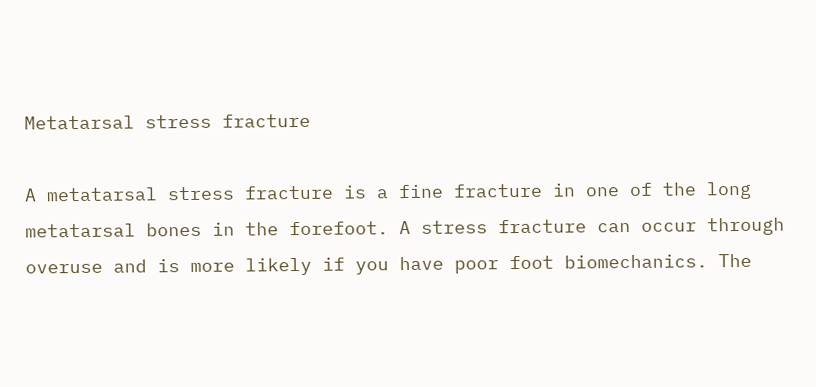Metatarsal stress fracture

A metatarsal stress fracture is a fine fracture in one of the long metatarsal bones in the forefoot. A stress fracture can occur through overuse and is more likely if you have poor foot biomechanics. The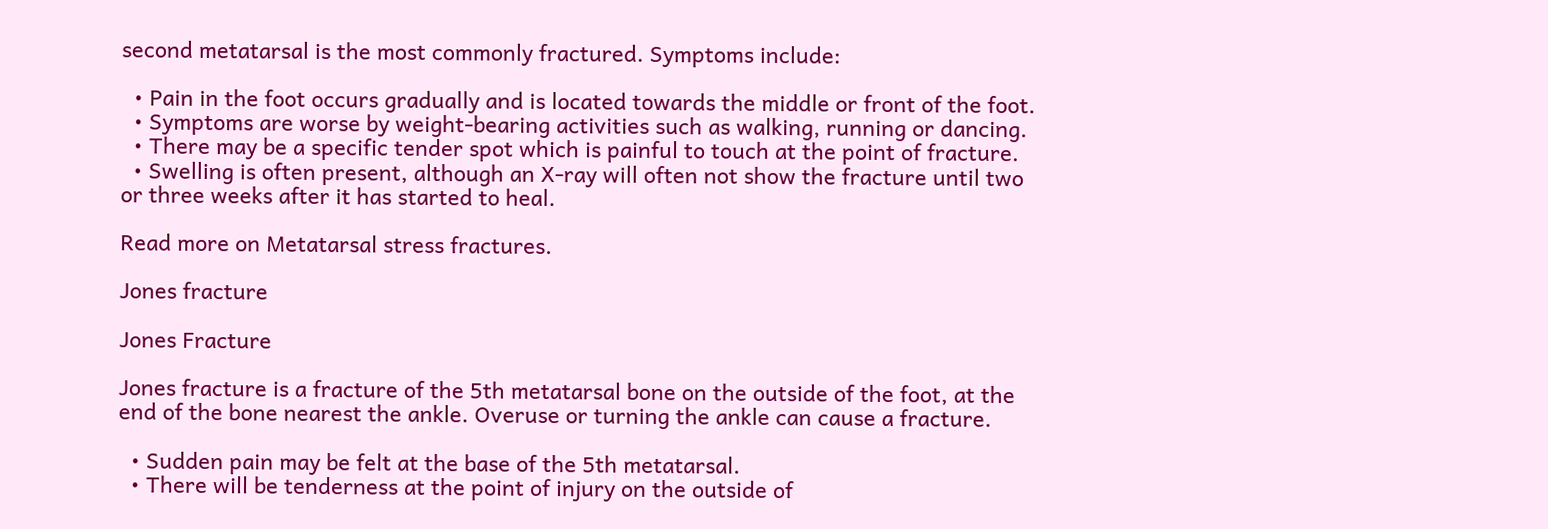second metatarsal is the most commonly fractured. Symptoms include:

  • Pain in the foot occurs gradually and is located towards the middle or front of the foot.
  • Symptoms are worse by weight-bearing activities such as walking, running or dancing.
  • There may be a specific tender spot which is painful to touch at the point of fracture.
  • Swelling is often present, although an X-ray will often not show the fracture until two or three weeks after it has started to heal.

Read more on Metatarsal stress fractures.

Jones fracture

Jones Fracture

Jones fracture is a fracture of the 5th metatarsal bone on the outside of the foot, at the end of the bone nearest the ankle. Overuse or turning the ankle can cause a fracture.

  • Sudden pain may be felt at the base of the 5th metatarsal.
  • There will be tenderness at the point of injury on the outside of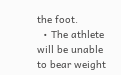the foot.
  • The athlete will be unable to bear weight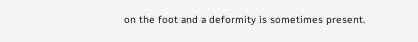on the foot and a deformity is sometimes present.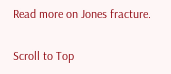Read more on Jones fracture.

Scroll to Top